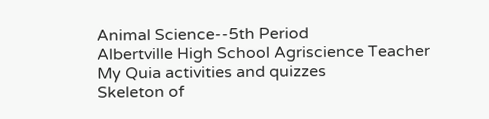Animal Science--5th Period
Albertville High School Agriscience Teacher
My Quia activities and quizzes
Skeleton of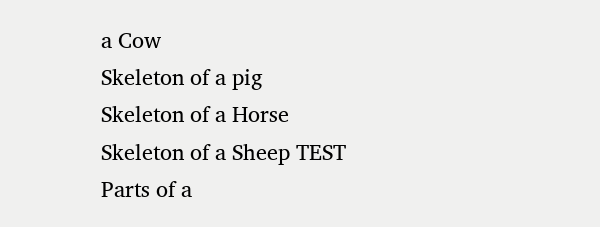a Cow
Skeleton of a pig
Skeleton of a Horse
Skeleton of a Sheep TEST
Parts of a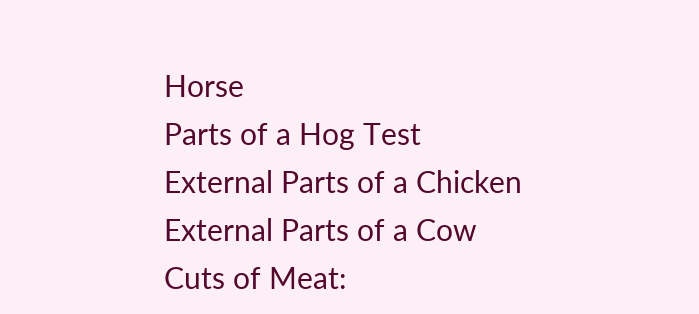Horse
Parts of a Hog Test
External Parts of a Chicken
External Parts of a Cow
Cuts of Meat: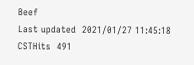Beef
Last updated  2021/01/27 11:45:18 CSTHits  491